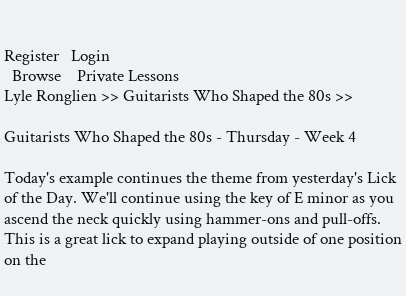Register   Login
  Browse    Private Lessons
Lyle Ronglien >> Guitarists Who Shaped the 80s >>

Guitarists Who Shaped the 80s - Thursday - Week 4

Today's example continues the theme from yesterday's Lick of the Day. We'll continue using the key of E minor as you ascend the neck quickly using hammer-ons and pull-offs. This is a great lick to expand playing outside of one position on the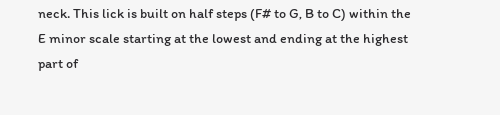neck. This lick is built on half steps (F# to G, B to C) within the E minor scale starting at the lowest and ending at the highest part of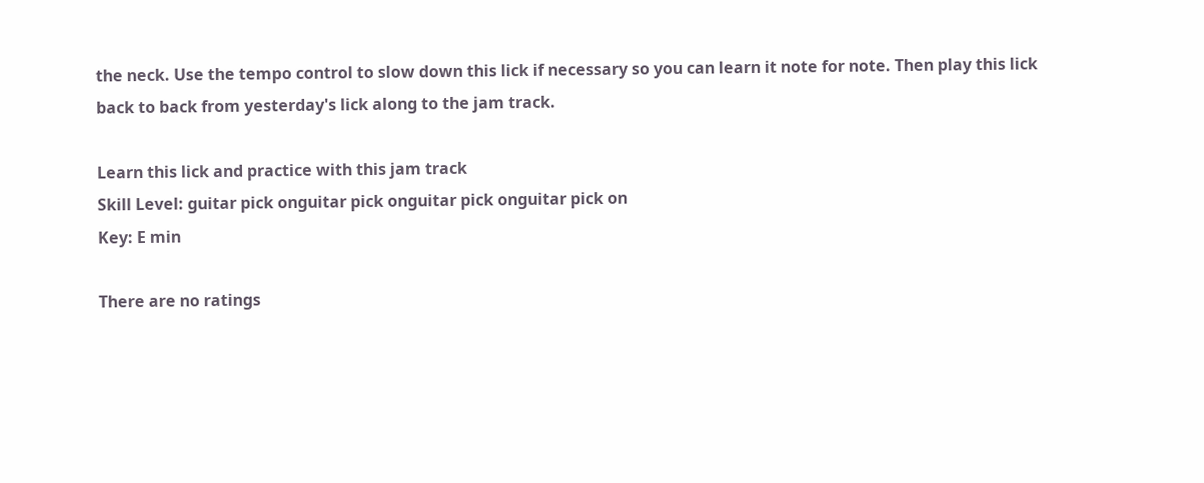the neck. Use the tempo control to slow down this lick if necessary so you can learn it note for note. Then play this lick back to back from yesterday's lick along to the jam track.

Learn this lick and practice with this jam track
Skill Level: guitar pick onguitar pick onguitar pick onguitar pick on
Key: E min

There are no ratings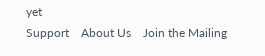yet
Support    About Us    Join the Mailing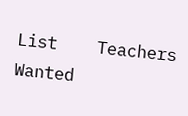List    Teachers Wanted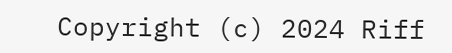Copyright (c) 2024 Riff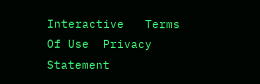Interactive   Terms Of Use  Privacy Statement